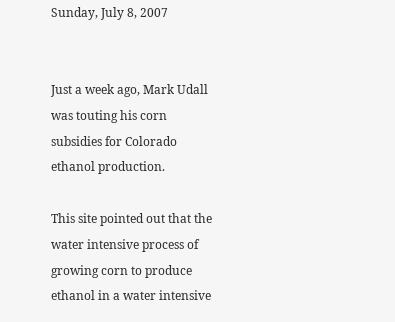Sunday, July 8, 2007


Just a week ago, Mark Udall was touting his corn subsidies for Colorado ethanol production.

This site pointed out that the water intensive process of growing corn to produce ethanol in a water intensive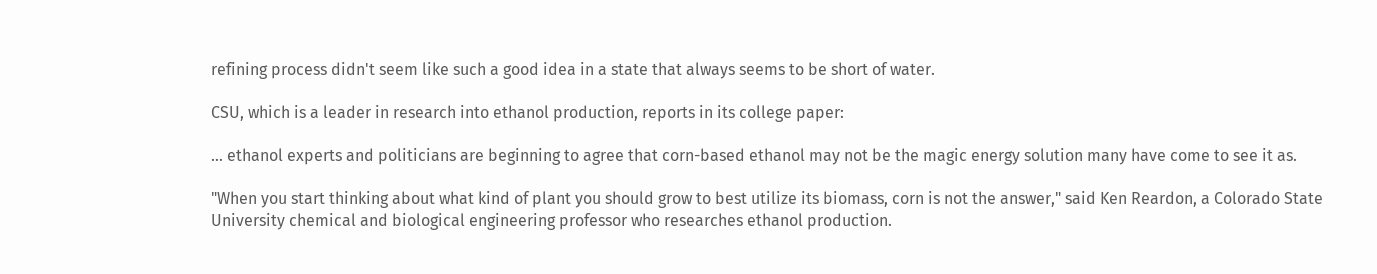refining process didn't seem like such a good idea in a state that always seems to be short of water.

CSU, which is a leader in research into ethanol production, reports in its college paper:

... ethanol experts and politicians are beginning to agree that corn-based ethanol may not be the magic energy solution many have come to see it as.

"When you start thinking about what kind of plant you should grow to best utilize its biomass, corn is not the answer," said Ken Reardon, a Colorado State University chemical and biological engineering professor who researches ethanol production.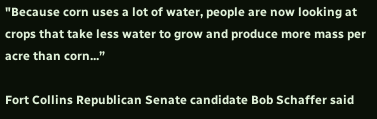"Because corn uses a lot of water, people are now looking at crops that take less water to grow and produce more mass per acre than corn...”

Fort Collins Republican Senate candidate Bob Schaffer said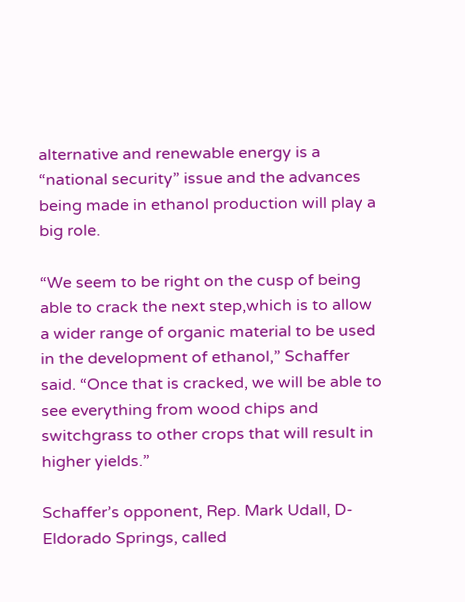alternative and renewable energy is a “national security” issue and the advances being made in ethanol production will play a big role.

“We seem to be right on the cusp of being able to crack the next step,which is to allow a wider range of organic material to be used in the development of ethanol,” Schaffer said. “Once that is cracked, we will be able to see everything from wood chips and switchgrass to other crops that will result in higher yields.”

Schaffer’s opponent, Rep. Mark Udall, D-Eldorado Springs, called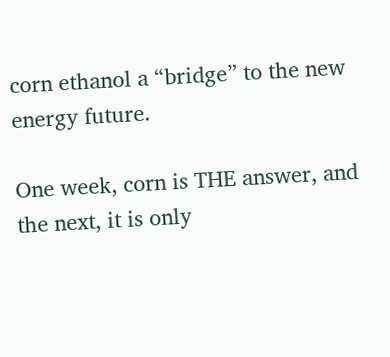corn ethanol a “bridge” to the new energy future.

One week, corn is THE answer, and the next, it is only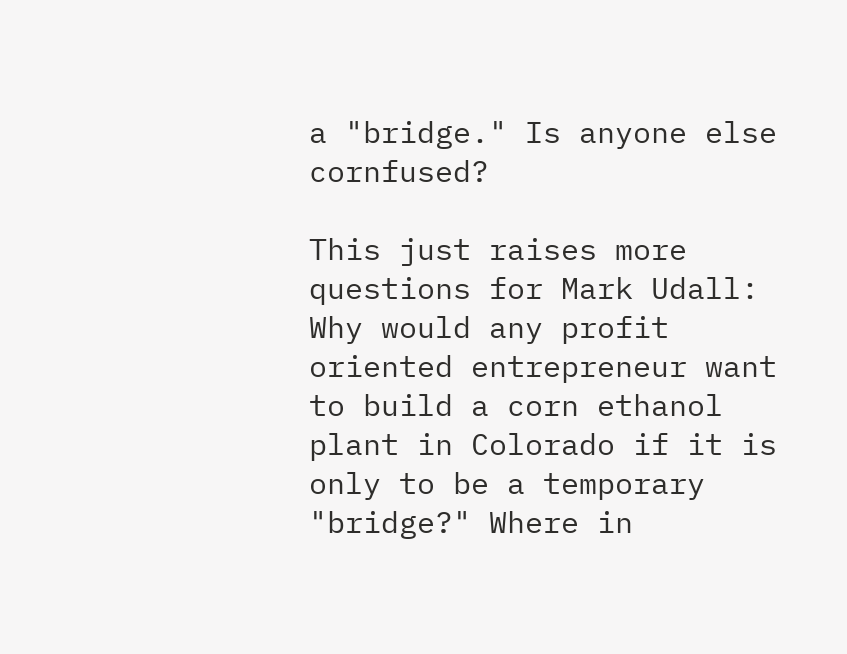a "bridge." Is anyone else cornfused?

This just raises more questions for Mark Udall: Why would any profit oriented entrepreneur want to build a corn ethanol plant in Colorado if it is only to be a temporary "bridge?" Where in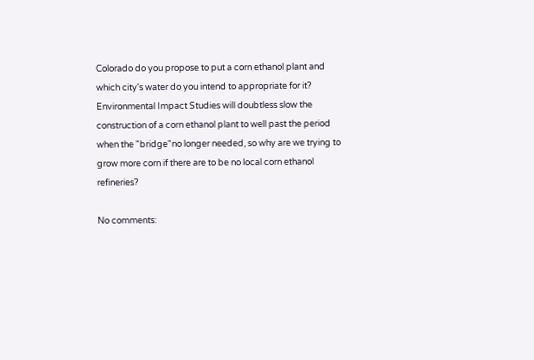Colorado do you propose to put a corn ethanol plant and which city's water do you intend to appropriate for it? Environmental Impact Studies will doubtless slow the construction of a corn ethanol plant to well past the period when the "bridge"no longer needed, so why are we trying to grow more corn if there are to be no local corn ethanol refineries?

No comments: